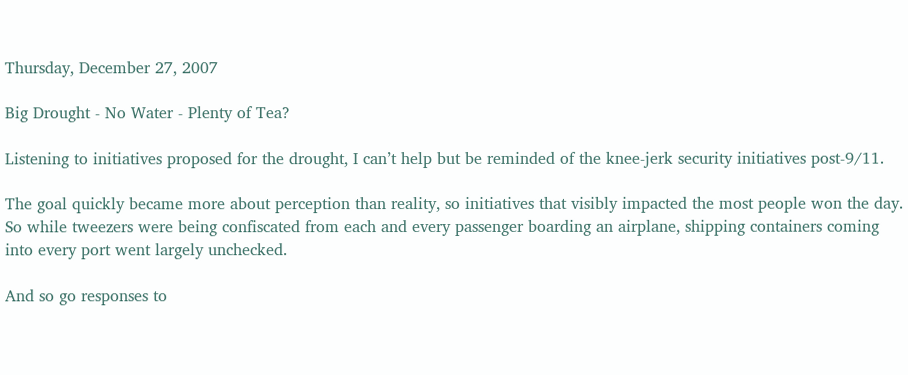Thursday, December 27, 2007

Big Drought - No Water - Plenty of Tea?

Listening to initiatives proposed for the drought, I can’t help but be reminded of the knee-jerk security initiatives post-9/11.

The goal quickly became more about perception than reality, so initiatives that visibly impacted the most people won the day. So while tweezers were being confiscated from each and every passenger boarding an airplane, shipping containers coming into every port went largely unchecked.

And so go responses to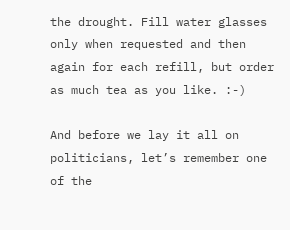the drought. Fill water glasses only when requested and then again for each refill, but order as much tea as you like. :-)

And before we lay it all on politicians, let’s remember one of the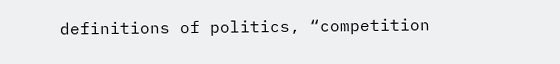definitions of politics, “competition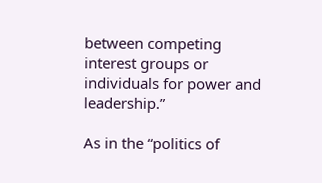between competing interest groups or individuals for power and leadership.”

As in the “politics of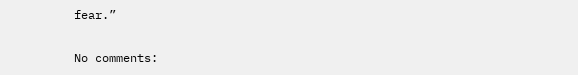fear.”

No comments: